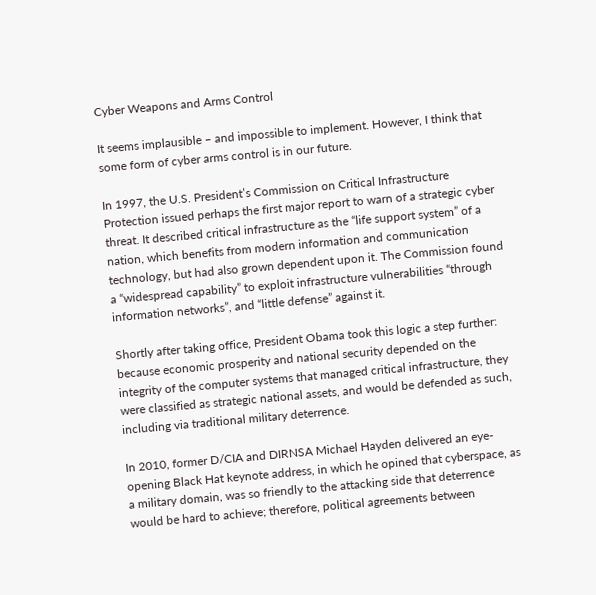Cyber Weapons and Arms Control

It seems implausible – and impossible to implement. However, I think that some form of cyber arms control is in our future.

In 1997, the U.S. President’s Commission on Critical Infrastructure Protection issued perhaps the first major report to warn of a strategic cyber threat. It described critical infrastructure as the “life support system” of a nation, which benefits from modern information and communication technology, but had also grown dependent upon it. The Commission found a “widespread capability” to exploit infrastructure vulnerabilities “through information networks”, and “little defense” against it.

Shortly after taking office, President Obama took this logic a step further: because economic prosperity and national security depended on the integrity of the computer systems that managed critical infrastructure, they were classified as strategic national assets, and would be defended as such, including via traditional military deterrence.

In 2010, former D/CIA and DIRNSA Michael Hayden delivered an eye-opening Black Hat keynote address, in which he opined that cyberspace, as a military domain, was so friendly to the attacking side that deterrence would be hard to achieve; therefore, political agreements between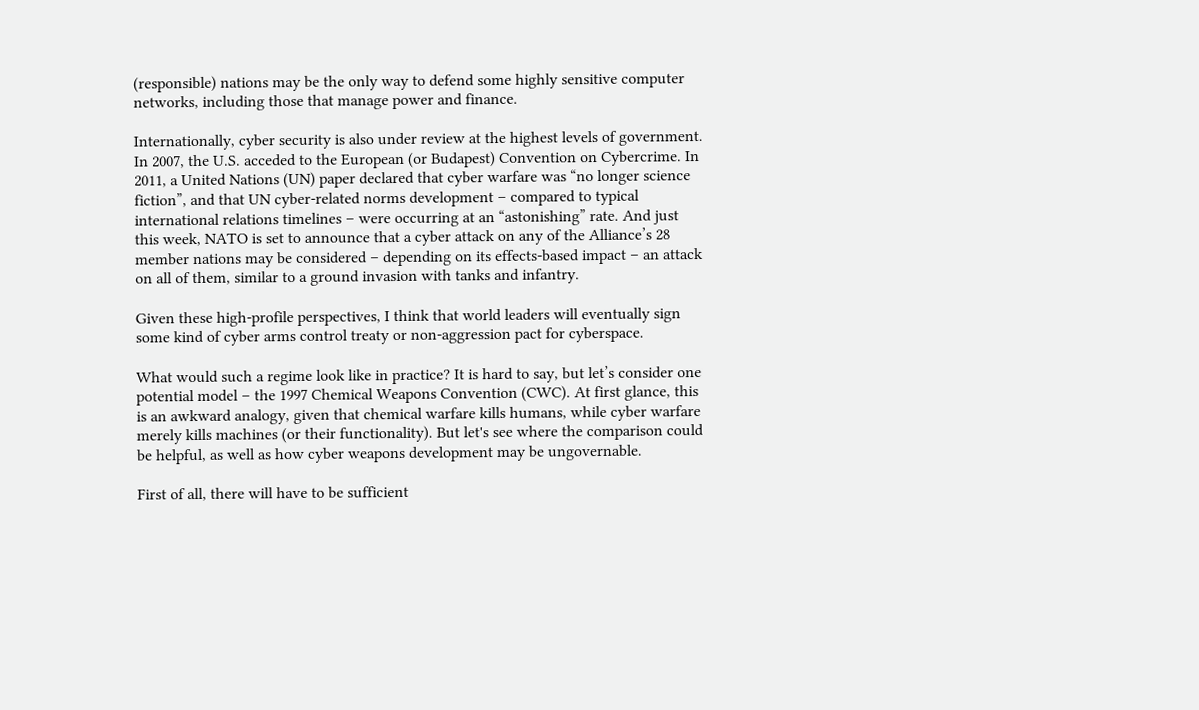(responsible) nations may be the only way to defend some highly sensitive computer networks, including those that manage power and finance.

Internationally, cyber security is also under review at the highest levels of government. In 2007, the U.S. acceded to the European (or Budapest) Convention on Cybercrime. In 2011, a United Nations (UN) paper declared that cyber warfare was “no longer science fiction”, and that UN cyber-related norms development – compared to typical international relations timelines – were occurring at an “astonishing” rate. And just this week, NATO is set to announce that a cyber attack on any of the Alliance’s 28 member nations may be considered – depending on its effects-based impact – an attack on all of them, similar to a ground invasion with tanks and infantry.

Given these high-profile perspectives, I think that world leaders will eventually sign some kind of cyber arms control treaty or non-aggression pact for cyberspace.

What would such a regime look like in practice? It is hard to say, but let’s consider one potential model – the 1997 Chemical Weapons Convention (CWC). At first glance, this is an awkward analogy, given that chemical warfare kills humans, while cyber warfare merely kills machines (or their functionality). But let's see where the comparison could be helpful, as well as how cyber weapons development may be ungovernable.

First of all, there will have to be sufficient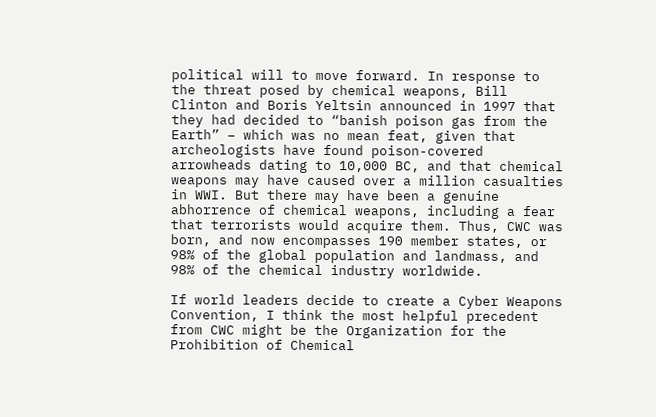political will to move forward. In response to the threat posed by chemical weapons, Bill Clinton and Boris Yeltsin announced in 1997 that they had decided to “banish poison gas from the Earth” – which was no mean feat, given that archeologists have found poison-covered arrowheads dating to 10,000 BC, and that chemical weapons may have caused over a million casualties in WWI. But there may have been a genuine abhorrence of chemical weapons, including a fear that terrorists would acquire them. Thus, CWC was born, and now encompasses 190 member states, or 98% of the global population and landmass, and 98% of the chemical industry worldwide.

If world leaders decide to create a Cyber Weapons Convention, I think the most helpful precedent from CWC might be the Organization for the Prohibition of Chemical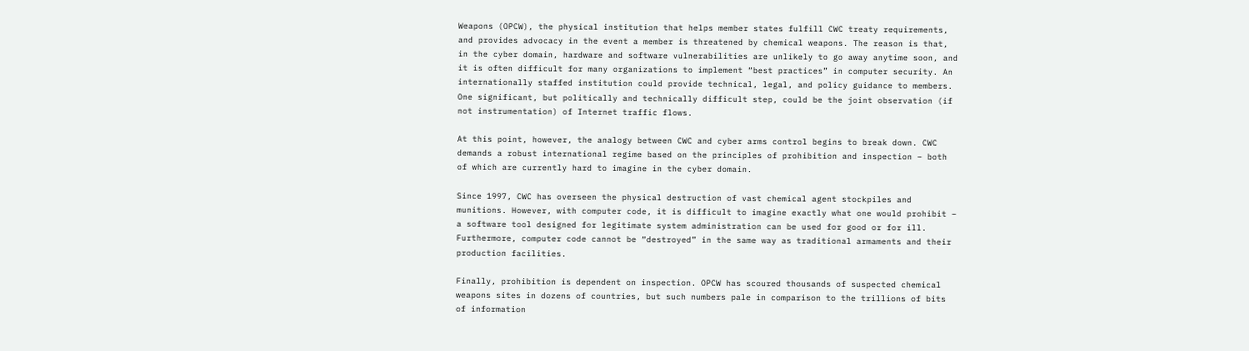Weapons (OPCW), the physical institution that helps member states fulfill CWC treaty requirements, and provides advocacy in the event a member is threatened by chemical weapons. The reason is that, in the cyber domain, hardware and software vulnerabilities are unlikely to go away anytime soon, and it is often difficult for many organizations to implement “best practices” in computer security. An internationally staffed institution could provide technical, legal, and policy guidance to members. One significant, but politically and technically difficult step, could be the joint observation (if not instrumentation) of Internet traffic flows.

At this point, however, the analogy between CWC and cyber arms control begins to break down. CWC demands a robust international regime based on the principles of prohibition and inspection – both of which are currently hard to imagine in the cyber domain.

Since 1997, CWC has overseen the physical destruction of vast chemical agent stockpiles and munitions. However, with computer code, it is difficult to imagine exactly what one would prohibit – a software tool designed for legitimate system administration can be used for good or for ill. Furthermore, computer code cannot be “destroyed” in the same way as traditional armaments and their production facilities.

Finally, prohibition is dependent on inspection. OPCW has scoured thousands of suspected chemical weapons sites in dozens of countries, but such numbers pale in comparison to the trillions of bits of information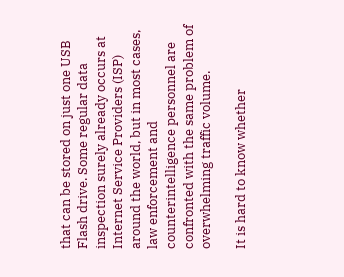that can be stored on just one USB Flash drive. Some regular data inspection surely already occurs at Internet Service Providers (ISP) around the world, but in most cases, law enforcement and counterintelligence personnel are confronted with the same problem of overwhelming traffic volume.

It is hard to know whether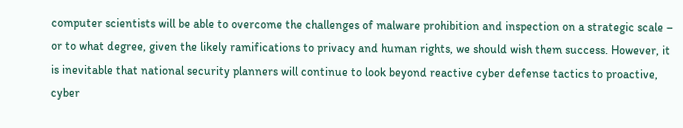computer scientists will be able to overcome the challenges of malware prohibition and inspection on a strategic scale – or to what degree, given the likely ramifications to privacy and human rights, we should wish them success. However, it is inevitable that national security planners will continue to look beyond reactive cyber defense tactics to proactive, cyber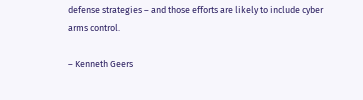defense strategies – and those efforts are likely to include cyber arms control.

– Kenneth Geers